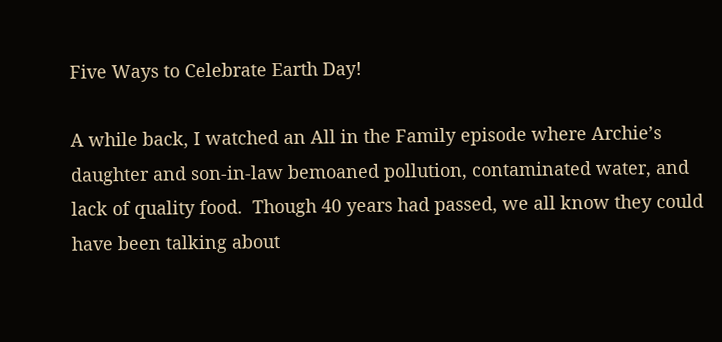Five Ways to Celebrate Earth Day!

A while back, I watched an All in the Family episode where Archie’s daughter and son-in-law bemoaned pollution, contaminated water, and lack of quality food.  Though 40 years had passed, we all know they could have been talking about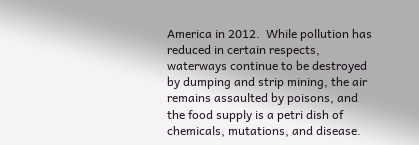America in 2012.  While pollution has reduced in certain respects, waterways continue to be destroyed by dumping and strip mining, the air remains assaulted by poisons, and the food supply is a petri dish of chemicals, mutations, and disease.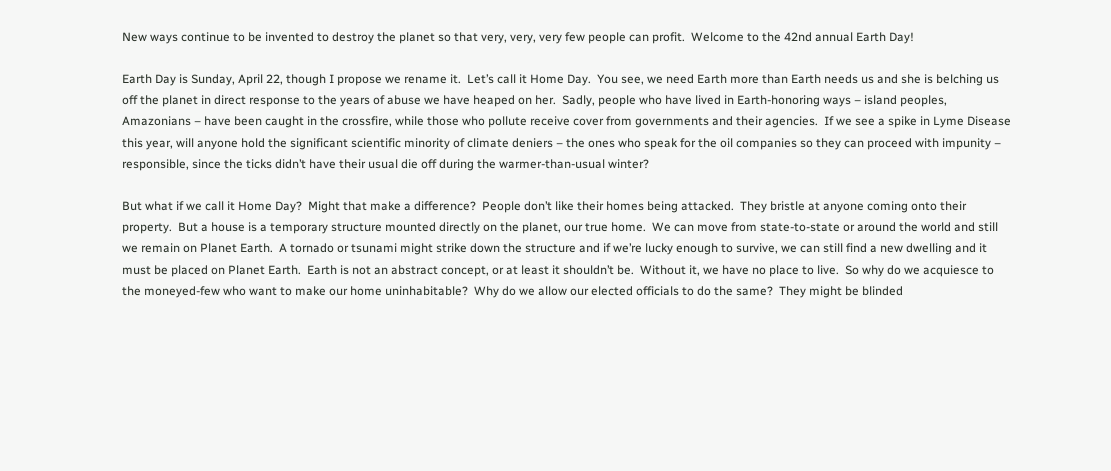New ways continue to be invented to destroy the planet so that very, very, very few people can profit.  Welcome to the 42nd annual Earth Day!

Earth Day is Sunday, April 22, though I propose we rename it.  Let’s call it Home Day.  You see, we need Earth more than Earth needs us and she is belching us off the planet in direct response to the years of abuse we have heaped on her.  Sadly, people who have lived in Earth-honoring ways – island peoples, Amazonians – have been caught in the crossfire, while those who pollute receive cover from governments and their agencies.  If we see a spike in Lyme Disease this year, will anyone hold the significant scientific minority of climate deniers – the ones who speak for the oil companies so they can proceed with impunity – responsible, since the ticks didn’t have their usual die off during the warmer-than-usual winter?

But what if we call it Home Day?  Might that make a difference?  People don’t like their homes being attacked.  They bristle at anyone coming onto their property.  But a house is a temporary structure mounted directly on the planet, our true home.  We can move from state-to-state or around the world and still we remain on Planet Earth.  A tornado or tsunami might strike down the structure and if we’re lucky enough to survive, we can still find a new dwelling and it must be placed on Planet Earth.  Earth is not an abstract concept, or at least it shouldn’t be.  Without it, we have no place to live.  So why do we acquiesce to the moneyed-few who want to make our home uninhabitable?  Why do we allow our elected officials to do the same?  They might be blinded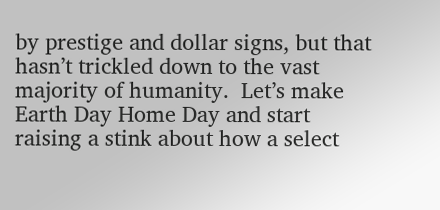by prestige and dollar signs, but that hasn’t trickled down to the vast majority of humanity.  Let’s make Earth Day Home Day and start raising a stink about how a select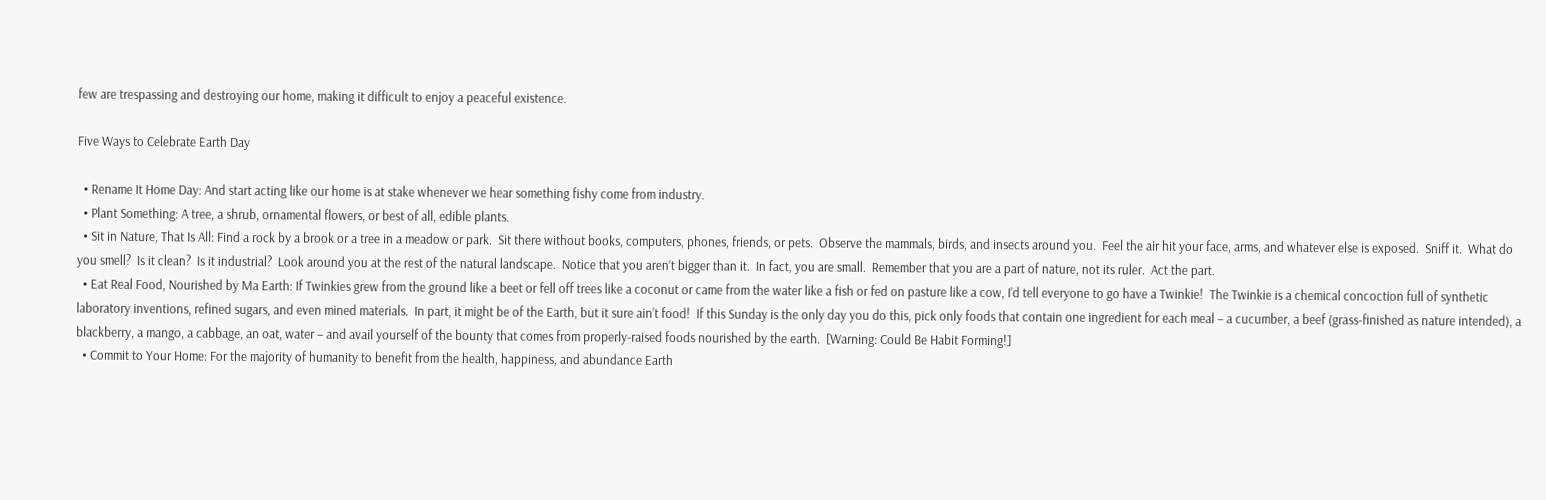few are trespassing and destroying our home, making it difficult to enjoy a peaceful existence.

Five Ways to Celebrate Earth Day

  • Rename It Home Day: And start acting like our home is at stake whenever we hear something fishy come from industry.
  • Plant Something: A tree, a shrub, ornamental flowers, or best of all, edible plants.
  • Sit in Nature, That Is All: Find a rock by a brook or a tree in a meadow or park.  Sit there without books, computers, phones, friends, or pets.  Observe the mammals, birds, and insects around you.  Feel the air hit your face, arms, and whatever else is exposed.  Sniff it.  What do you smell?  Is it clean?  Is it industrial?  Look around you at the rest of the natural landscape.  Notice that you aren’t bigger than it.  In fact, you are small.  Remember that you are a part of nature, not its ruler.  Act the part.
  • Eat Real Food, Nourished by Ma Earth: If Twinkies grew from the ground like a beet or fell off trees like a coconut or came from the water like a fish or fed on pasture like a cow, I’d tell everyone to go have a Twinkie!  The Twinkie is a chemical concoction full of synthetic laboratory inventions, refined sugars, and even mined materials.  In part, it might be of the Earth, but it sure ain’t food!  If this Sunday is the only day you do this, pick only foods that contain one ingredient for each meal – a cucumber, a beef (grass-finished as nature intended), a blackberry, a mango, a cabbage, an oat, water – and avail yourself of the bounty that comes from properly-raised foods nourished by the earth.  [Warning: Could Be Habit Forming!]
  • Commit to Your Home: For the majority of humanity to benefit from the health, happiness, and abundance Earth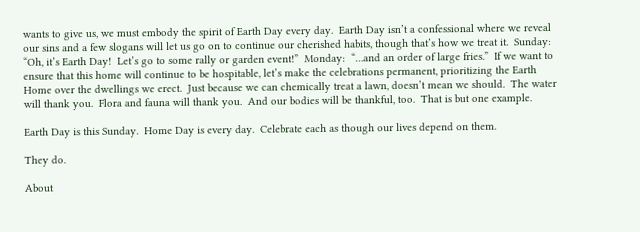wants to give us, we must embody the spirit of Earth Day every day.  Earth Day isn’t a confessional where we reveal our sins and a few slogans will let us go on to continue our cherished habits, though that’s how we treat it.  Sunday:  “Oh, it’s Earth Day!  Let’s go to some rally or garden event!”  Monday:  “…and an order of large fries.”  If we want to ensure that this home will continue to be hospitable, let’s make the celebrations permanent, prioritizing the Earth Home over the dwellings we erect.  Just because we can chemically treat a lawn, doesn’t mean we should.  The water will thank you.  Flora and fauna will thank you.  And our bodies will be thankful, too.  That is but one example.

Earth Day is this Sunday.  Home Day is every day.  Celebrate each as though our lives depend on them.

They do.

About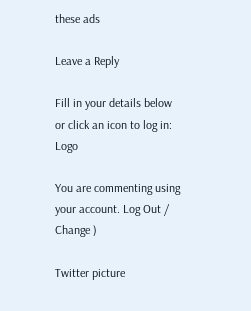these ads

Leave a Reply

Fill in your details below or click an icon to log in: Logo

You are commenting using your account. Log Out / Change )

Twitter picture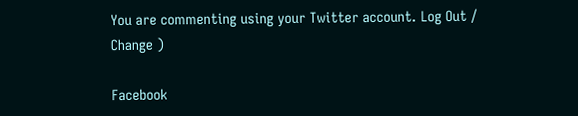You are commenting using your Twitter account. Log Out / Change )

Facebook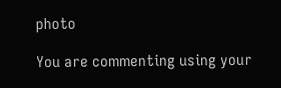photo

You are commenting using your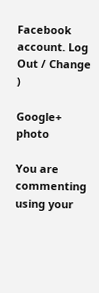Facebook account. Log Out / Change )

Google+ photo

You are commenting using your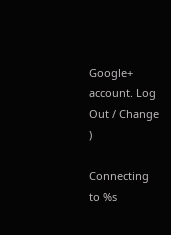Google+ account. Log Out / Change )

Connecting to %s